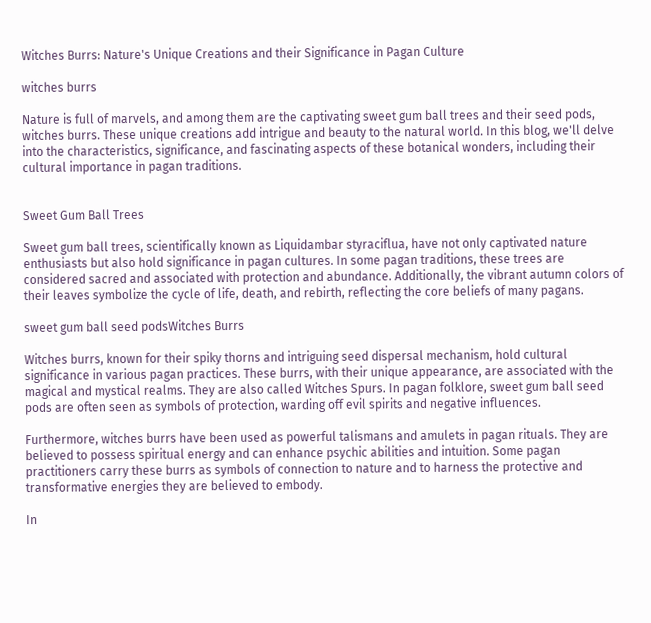Witches Burrs: Nature's Unique Creations and their Significance in Pagan Culture

witches burrs

Nature is full of marvels, and among them are the captivating sweet gum ball trees and their seed pods, witches burrs. These unique creations add intrigue and beauty to the natural world. In this blog, we'll delve into the characteristics, significance, and fascinating aspects of these botanical wonders, including their cultural importance in pagan traditions.


Sweet Gum Ball Trees

Sweet gum ball trees, scientifically known as Liquidambar styraciflua, have not only captivated nature enthusiasts but also hold significance in pagan cultures. In some pagan traditions, these trees are considered sacred and associated with protection and abundance. Additionally, the vibrant autumn colors of their leaves symbolize the cycle of life, death, and rebirth, reflecting the core beliefs of many pagans.

sweet gum ball seed podsWitches Burrs

Witches burrs, known for their spiky thorns and intriguing seed dispersal mechanism, hold cultural significance in various pagan practices. These burrs, with their unique appearance, are associated with the magical and mystical realms. They are also called Witches Spurs. In pagan folklore, sweet gum ball seed pods are often seen as symbols of protection, warding off evil spirits and negative influences.

Furthermore, witches burrs have been used as powerful talismans and amulets in pagan rituals. They are believed to possess spiritual energy and can enhance psychic abilities and intuition. Some pagan practitioners carry these burrs as symbols of connection to nature and to harness the protective and transformative energies they are believed to embody.

In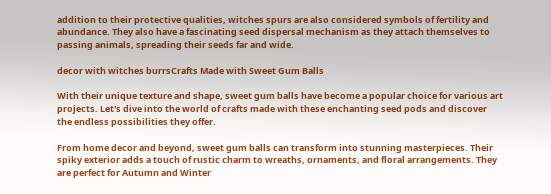addition to their protective qualities, witches spurs are also considered symbols of fertility and abundance. They also have a fascinating seed dispersal mechanism as they attach themselves to passing animals, spreading their seeds far and wide.

decor with witches burrsCrafts Made with Sweet Gum Balls

With their unique texture and shape, sweet gum balls have become a popular choice for various art projects. Let's dive into the world of crafts made with these enchanting seed pods and discover the endless possibilities they offer.

From home decor and beyond, sweet gum balls can transform into stunning masterpieces. Their spiky exterior adds a touch of rustic charm to wreaths, ornaments, and floral arrangements. They are perfect for Autumn and Winter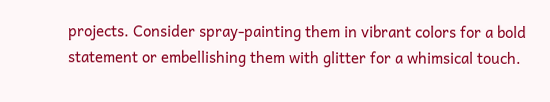projects. Consider spray-painting them in vibrant colors for a bold statement or embellishing them with glitter for a whimsical touch.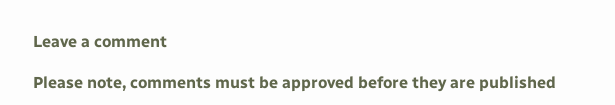Leave a comment

Please note, comments must be approved before they are published